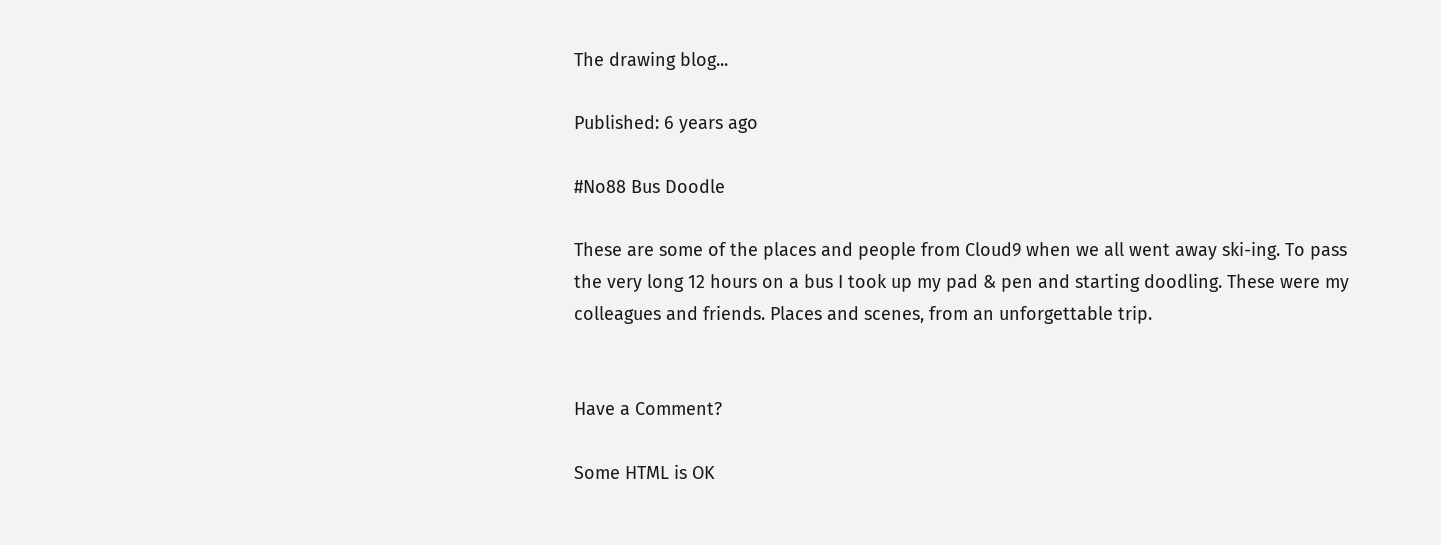The drawing blog...

Published: 6 years ago

#No88 Bus Doodle

These are some of the places and people from Cloud9 when we all went away ski-ing. To pass the very long 12 hours on a bus I took up my pad & pen and starting doodling. These were my colleagues and friends. Places and scenes, from an unforgettable trip.


Have a Comment?

Some HTML is OK